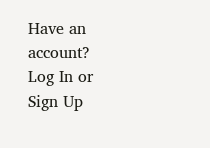Have an account? Log In or Sign Up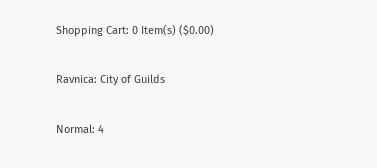Shopping Cart: 0 Item(s) ($0.00)

Ravnica: City of Guilds

Normal: 4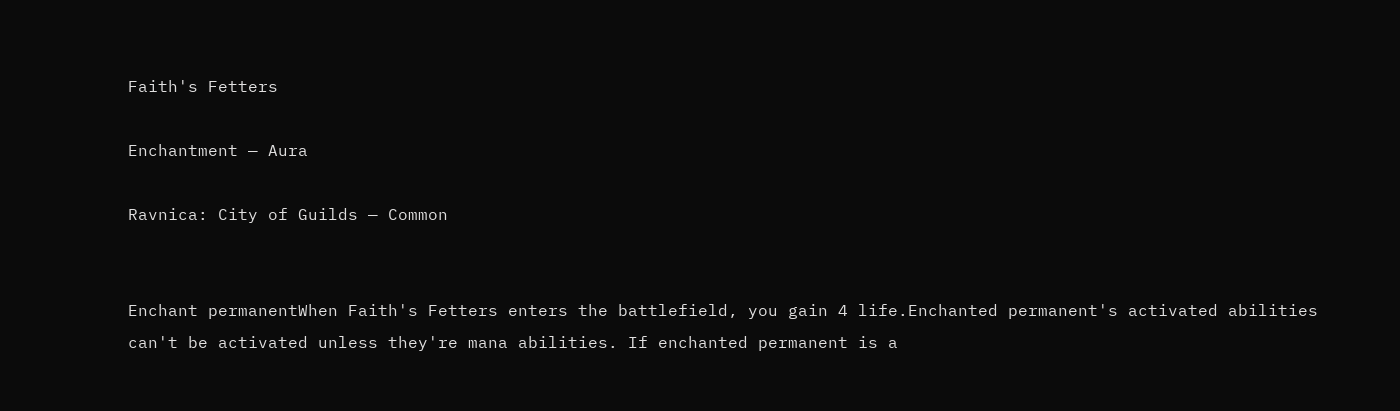Faith's Fetters

Enchantment — Aura

Ravnica: City of Guilds — Common


Enchant permanentWhen Faith's Fetters enters the battlefield, you gain 4 life.Enchanted permanent's activated abilities can't be activated unless they're mana abilities. If enchanted permanent is a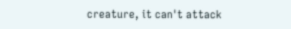creature, it can't attack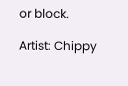or block.

Artist: Chippy